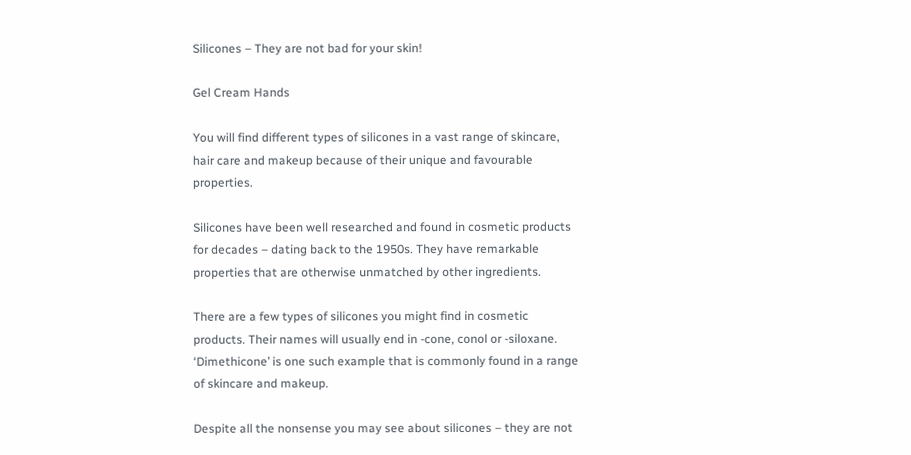Silicones – They are not bad for your skin!

Gel Cream Hands

You will find different types of silicones in a vast range of skincare, hair care and makeup because of their unique and favourable properties.

Silicones have been well researched and found in cosmetic products for decades – dating back to the 1950s. They have remarkable properties that are otherwise unmatched by other ingredients.

There are a few types of silicones you might find in cosmetic products. Their names will usually end in -cone, conol or -siloxane. ‘Dimethicone’ is one such example that is commonly found in a range of skincare and makeup.

Despite all the nonsense you may see about silicones – they are not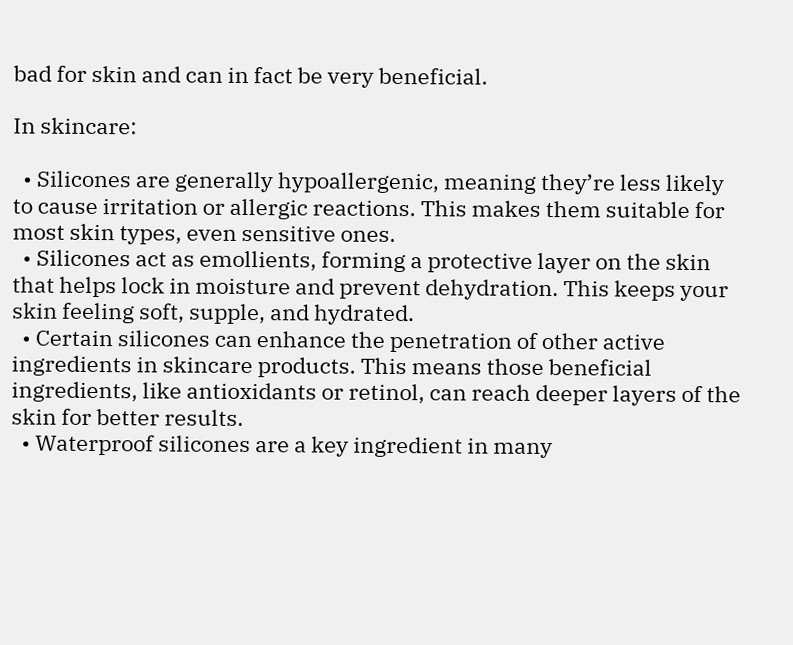bad for skin and can in fact be very beneficial.

In skincare:

  • Silicones are generally hypoallergenic, meaning they’re less likely to cause irritation or allergic reactions. This makes them suitable for most skin types, even sensitive ones.
  • Silicones act as emollients, forming a protective layer on the skin that helps lock in moisture and prevent dehydration. This keeps your skin feeling soft, supple, and hydrated.
  • Certain silicones can enhance the penetration of other active ingredients in skincare products. This means those beneficial ingredients, like antioxidants or retinol, can reach deeper layers of the skin for better results.
  • Waterproof silicones are a key ingredient in many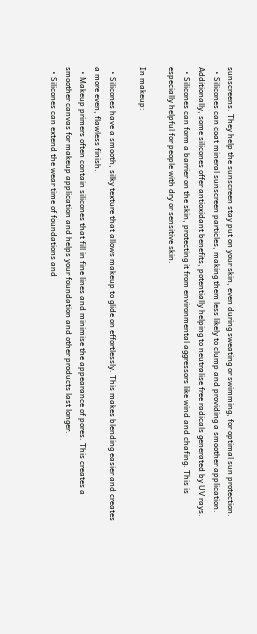sunscreens. They help the sunscreen stay put on your skin, even during sweating or swimming, for optimal sun protection.
  • Silicones can coat mineral sunscreen particles, making them less likely to clump and providing a smoother application. Additionally, some silicones offer antioxidant benefits, potentially helping to neutralise free radicals generated by UV rays.
  • Silicones can form a barrier on the skin, protecting it from environmental aggressors like wind and chafing. This is especially helpful for people with dry or sensitive skin.

In makeup:

  • Silicones have a smooth, silky texture that allows makeup to glide on effortlessly. This makes blending easier and creates a more even, flawless finish.
  • Makeup primers often contain silicones that fill in fine lines and minimise the appearance of pores. This creates a smoother canvas for makeup application and helps your foundation and other products last longer.
  • Silicones can extend the wear time of foundations and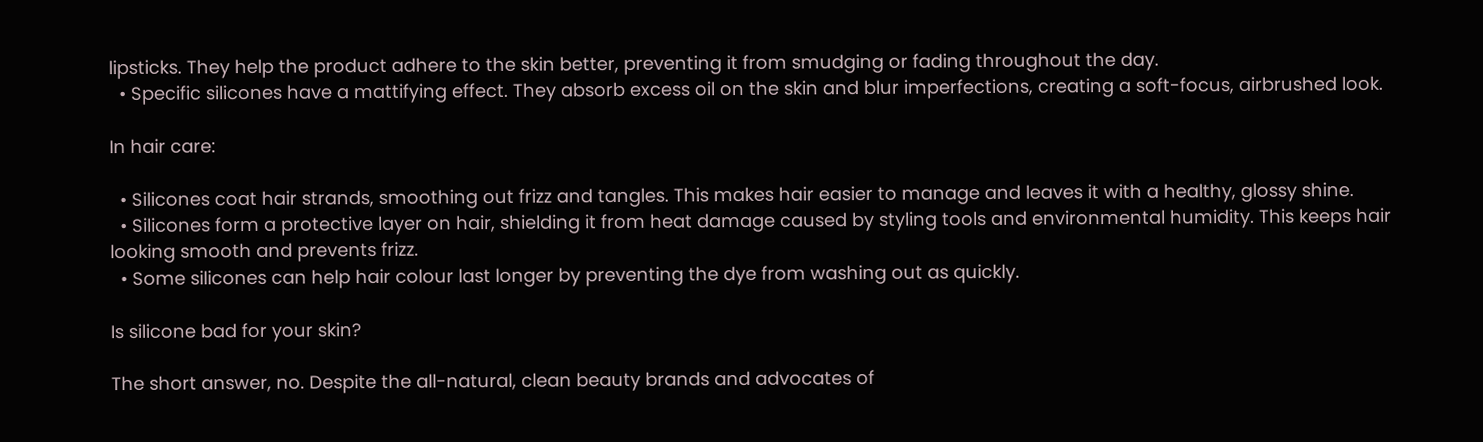lipsticks. They help the product adhere to the skin better, preventing it from smudging or fading throughout the day.
  • Specific silicones have a mattifying effect. They absorb excess oil on the skin and blur imperfections, creating a soft-focus, airbrushed look.

In hair care:

  • Silicones coat hair strands, smoothing out frizz and tangles. This makes hair easier to manage and leaves it with a healthy, glossy shine.
  • Silicones form a protective layer on hair, shielding it from heat damage caused by styling tools and environmental humidity. This keeps hair looking smooth and prevents frizz.
  • Some silicones can help hair colour last longer by preventing the dye from washing out as quickly.

Is silicone bad for your skin?

The short answer, no. Despite the all-natural, clean beauty brands and advocates of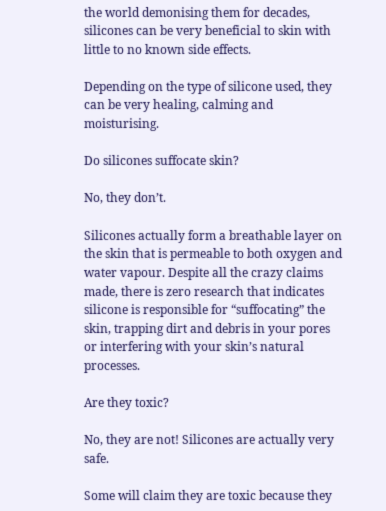the world demonising them for decades, silicones can be very beneficial to skin with little to no known side effects.

Depending on the type of silicone used, they can be very healing, calming and moisturising.

Do silicones suffocate skin?

No, they don’t.

Silicones actually form a breathable layer on the skin that is permeable to both oxygen and water vapour. Despite all the crazy claims made, there is zero research that indicates silicone is responsible for “suffocating” the skin, trapping dirt and debris in your pores or interfering with your skin’s natural processes.

Are they toxic?

No, they are not! Silicones are actually very safe.

Some will claim they are toxic because they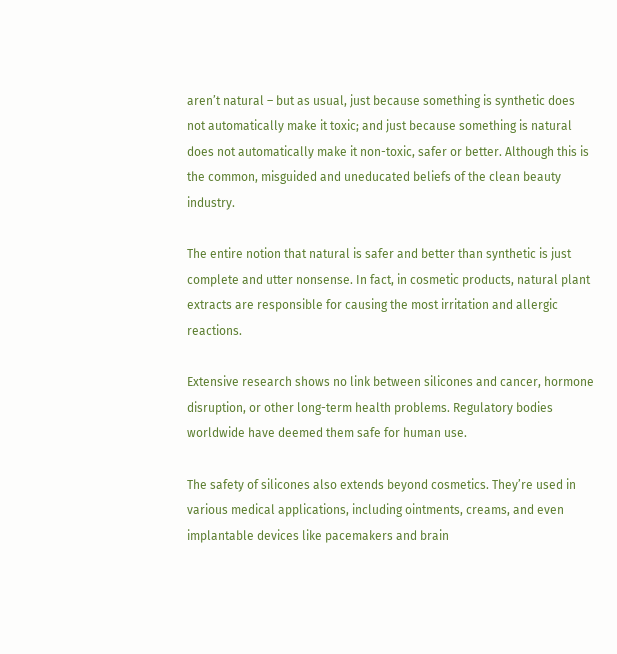aren’t natural – but as usual, just because something is synthetic does not automatically make it toxic; and just because something is natural does not automatically make it non-toxic, safer or better. Although this is the common, misguided and uneducated beliefs of the clean beauty industry.

The entire notion that natural is safer and better than synthetic is just complete and utter nonsense. In fact, in cosmetic products, natural plant extracts are responsible for causing the most irritation and allergic reactions.

Extensive research shows no link between silicones and cancer, hormone disruption, or other long-term health problems. Regulatory bodies worldwide have deemed them safe for human use.

The safety of silicones also extends beyond cosmetics. They’re used in various medical applications, including ointments, creams, and even implantable devices like pacemakers and brain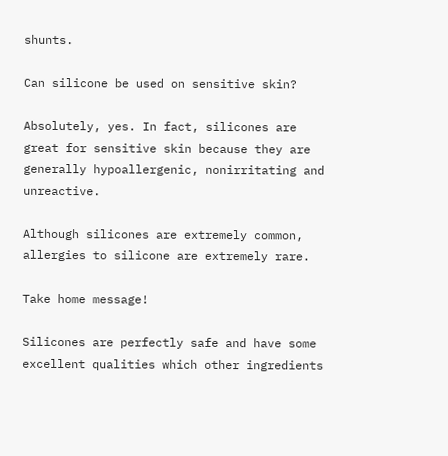shunts.

Can silicone be used on sensitive skin?

Absolutely, yes. In fact, silicones are great for sensitive skin because they are generally hypoallergenic, nonirritating and unreactive.

Although silicones are extremely common, allergies to silicone are extremely rare.

Take home message!

Silicones are perfectly safe and have some excellent qualities which other ingredients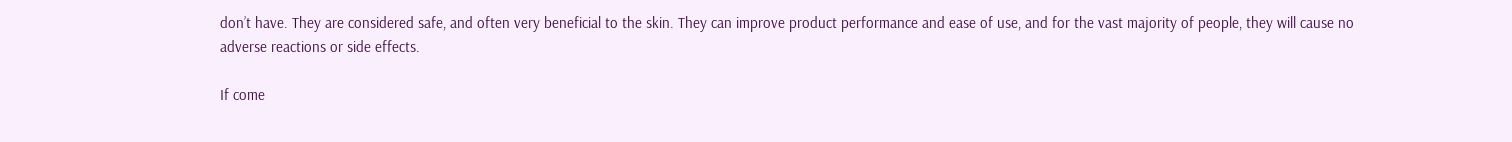don’t have. They are considered safe, and often very beneficial to the skin. They can improve product performance and ease of use, and for the vast majority of people, they will cause no adverse reactions or side effects.

If come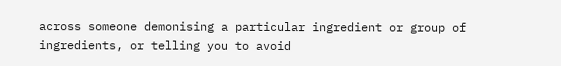across someone demonising a particular ingredient or group of ingredients, or telling you to avoid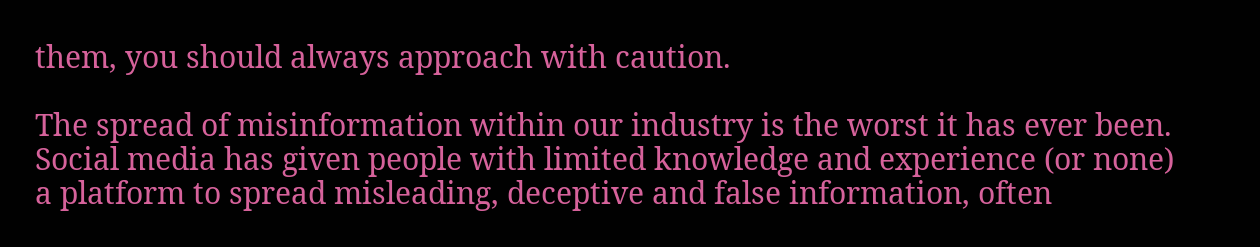them, you should always approach with caution.

The spread of misinformation within our industry is the worst it has ever been. Social media has given people with limited knowledge and experience (or none) a platform to spread misleading, deceptive and false information, often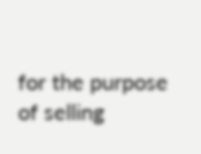for the purpose of selling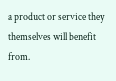a product or service they themselves will benefit from.